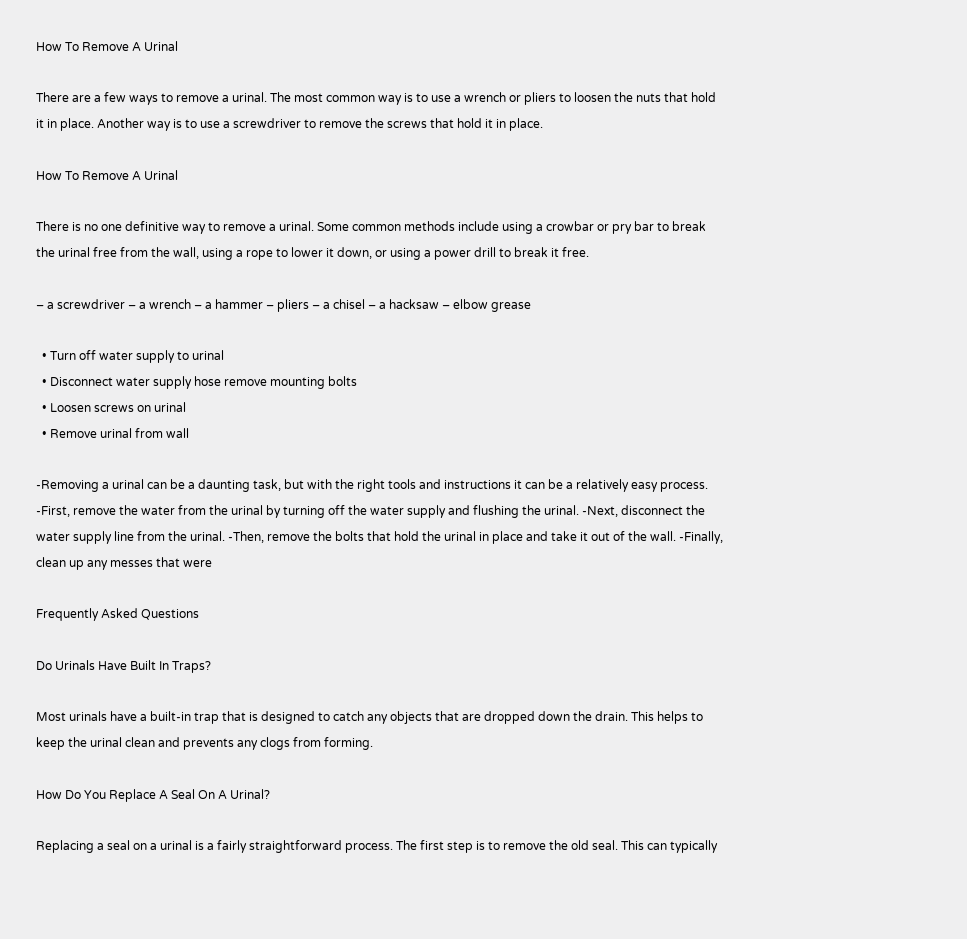How To Remove A Urinal

There are a few ways to remove a urinal. The most common way is to use a wrench or pliers to loosen the nuts that hold it in place. Another way is to use a screwdriver to remove the screws that hold it in place.

How To Remove A Urinal

There is no one definitive way to remove a urinal. Some common methods include using a crowbar or pry bar to break the urinal free from the wall, using a rope to lower it down, or using a power drill to break it free.

– a screwdriver – a wrench – a hammer – pliers – a chisel – a hacksaw – elbow grease

  • Turn off water supply to urinal
  • Disconnect water supply hose remove mounting bolts
  • Loosen screws on urinal
  • Remove urinal from wall

-Removing a urinal can be a daunting task, but with the right tools and instructions it can be a relatively easy process. -First, remove the water from the urinal by turning off the water supply and flushing the urinal. -Next, disconnect the water supply line from the urinal. -Then, remove the bolts that hold the urinal in place and take it out of the wall. -Finally, clean up any messes that were

Frequently Asked Questions

Do Urinals Have Built In Traps?

Most urinals have a built-in trap that is designed to catch any objects that are dropped down the drain. This helps to keep the urinal clean and prevents any clogs from forming.

How Do You Replace A Seal On A Urinal?

Replacing a seal on a urinal is a fairly straightforward process. The first step is to remove the old seal. This can typically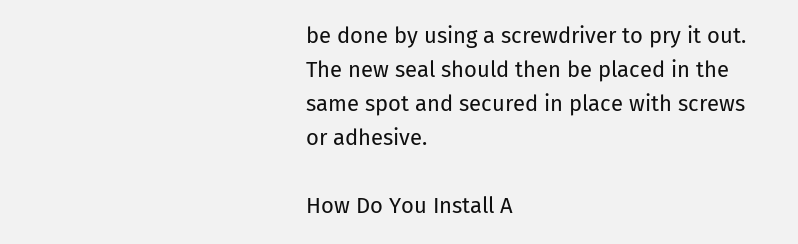be done by using a screwdriver to pry it out. The new seal should then be placed in the same spot and secured in place with screws or adhesive.

How Do You Install A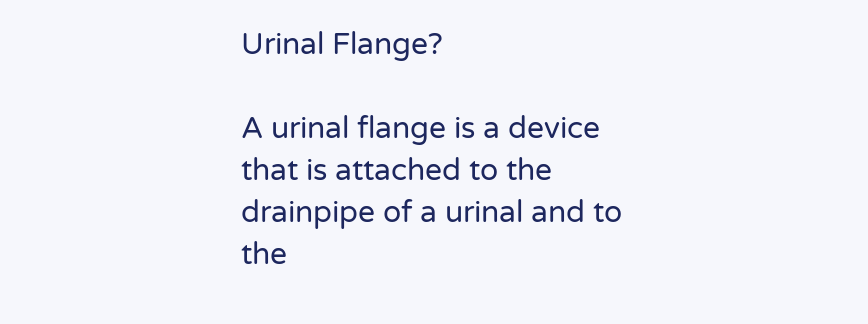Urinal Flange?

A urinal flange is a device that is attached to the drainpipe of a urinal and to the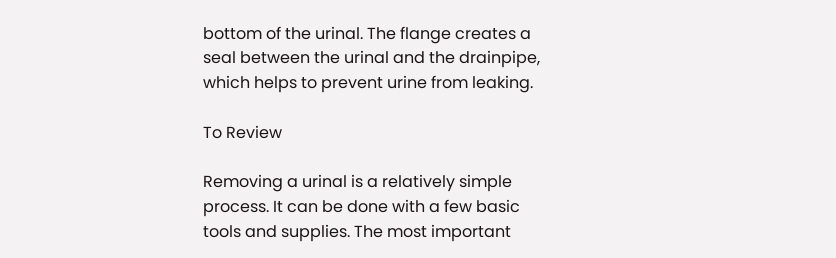bottom of the urinal. The flange creates a seal between the urinal and the drainpipe, which helps to prevent urine from leaking.

To Review

Removing a urinal is a relatively simple process. It can be done with a few basic tools and supplies. The most important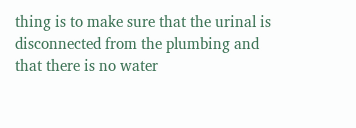thing is to make sure that the urinal is disconnected from the plumbing and that there is no water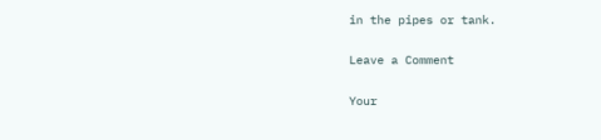in the pipes or tank.

Leave a Comment

Your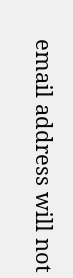email address will not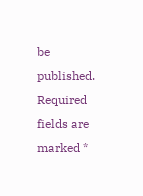be published. Required fields are marked *